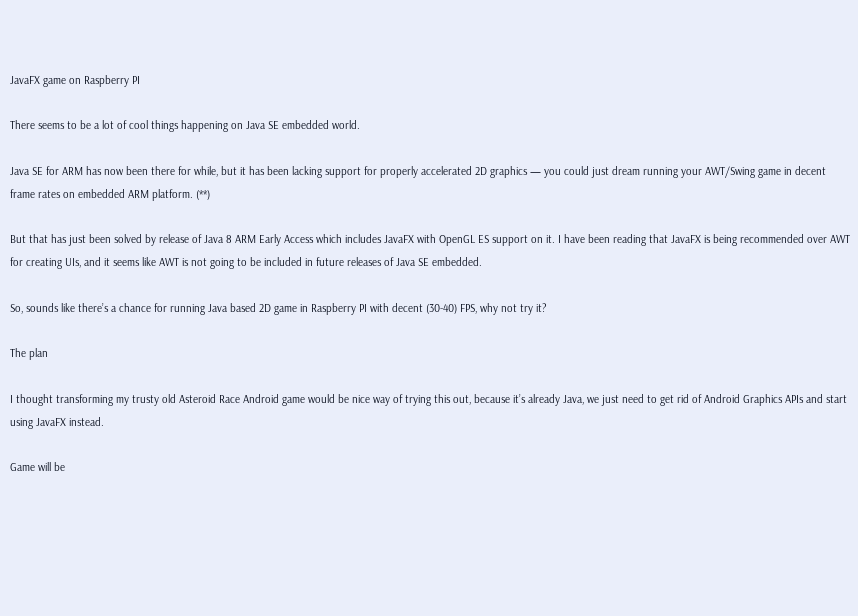JavaFX game on Raspberry PI

There seems to be a lot of cool things happening on Java SE embedded world.

Java SE for ARM has now been there for while, but it has been lacking support for properly accelerated 2D graphics — you could just dream running your AWT/Swing game in decent frame rates on embedded ARM platform. (**)

But that has just been solved by release of Java 8 ARM Early Access which includes JavaFX with OpenGL ES support on it. I have been reading that JavaFX is being recommended over AWT for creating UIs, and it seems like AWT is not going to be included in future releases of Java SE embedded.

So, sounds like there’s a chance for running Java based 2D game in Raspberry PI with decent (30-40) FPS, why not try it?

The plan

I thought transforming my trusty old Asteroid Race Android game would be nice way of trying this out, because it’s already Java, we just need to get rid of Android Graphics APIs and start using JavaFX instead.

Game will be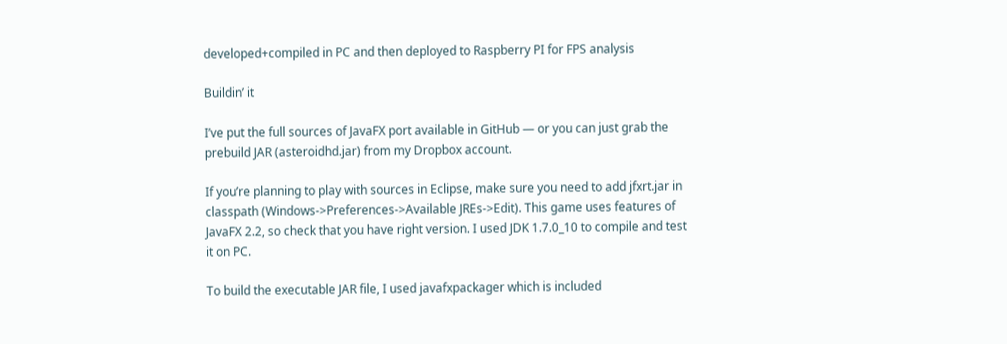developed+compiled in PC and then deployed to Raspberry PI for FPS analysis

Buildin’ it

I’ve put the full sources of JavaFX port available in GitHub — or you can just grab the prebuild JAR (asteroidhd.jar) from my Dropbox account.

If you’re planning to play with sources in Eclipse, make sure you need to add jfxrt.jar in classpath (Windows->Preferences->Available JREs->Edit). This game uses features of JavaFX 2.2, so check that you have right version. I used JDK 1.7.0_10 to compile and test it on PC.

To build the executable JAR file, I used javafxpackager which is included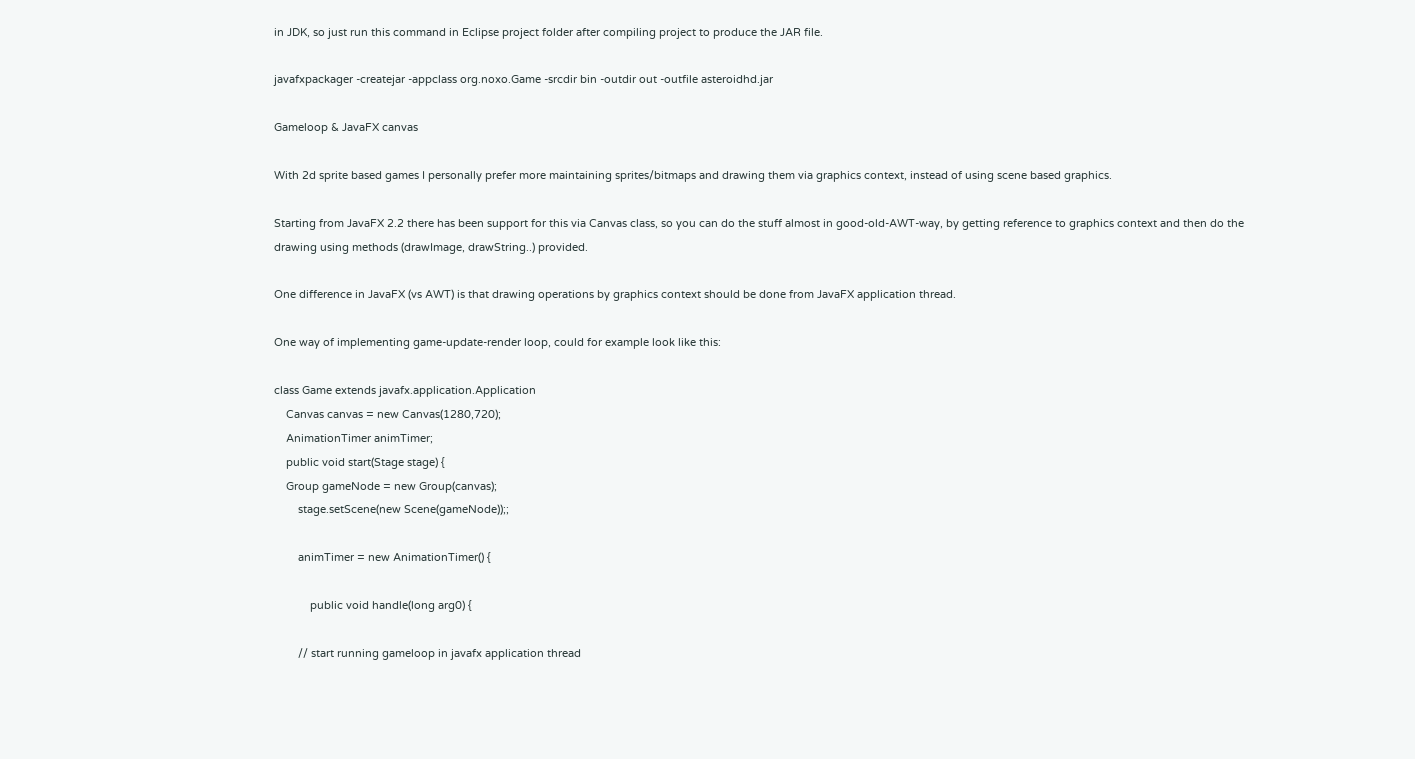in JDK, so just run this command in Eclipse project folder after compiling project to produce the JAR file.

javafxpackager -createjar -appclass org.noxo.Game -srcdir bin -outdir out -outfile asteroidhd.jar

Gameloop & JavaFX canvas

With 2d sprite based games I personally prefer more maintaining sprites/bitmaps and drawing them via graphics context, instead of using scene based graphics.

Starting from JavaFX 2.2 there has been support for this via Canvas class, so you can do the stuff almost in good-old-AWT-way, by getting reference to graphics context and then do the drawing using methods (drawImage, drawString..) provided.

One difference in JavaFX (vs AWT) is that drawing operations by graphics context should be done from JavaFX application thread.

One way of implementing game-update-render loop, could for example look like this:

class Game extends javafx.application.Application
    Canvas canvas = new Canvas(1280,720);
    AnimationTimer animTimer;
    public void start(Stage stage) {
    Group gameNode = new Group(canvas);
        stage.setScene(new Scene(gameNode));;

        animTimer = new AnimationTimer() {

            public void handle(long arg0) {

        // start running gameloop in javafx application thread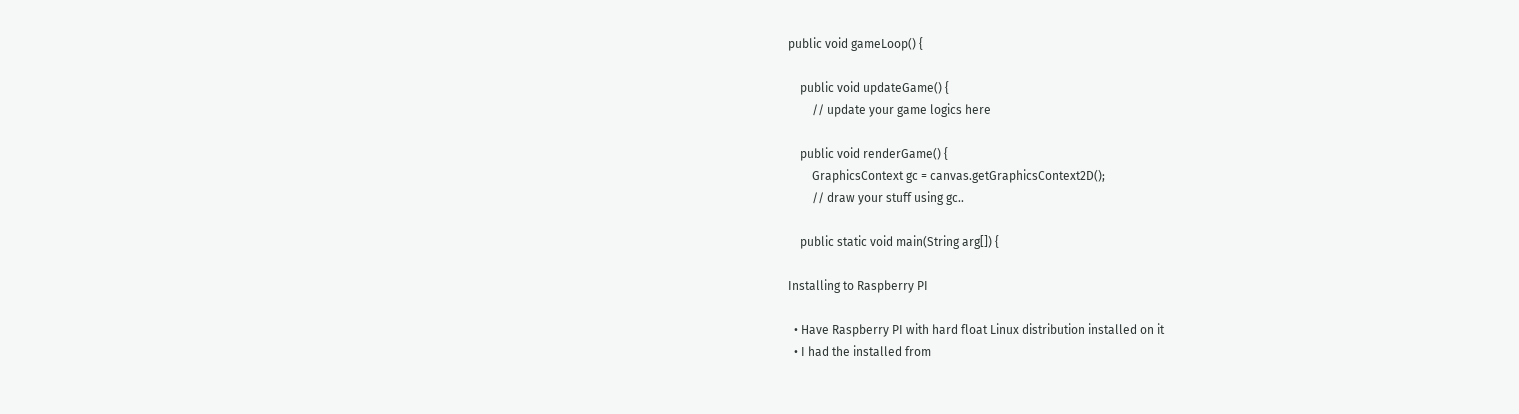public void gameLoop() {

    public void updateGame() {
        // update your game logics here

    public void renderGame() {
        GraphicsContext gc = canvas.getGraphicsContext2D();
        // draw your stuff using gc..

    public static void main(String arg[]) {

Installing to Raspberry PI

  • Have Raspberry PI with hard float Linux distribution installed on it
  • I had the installed from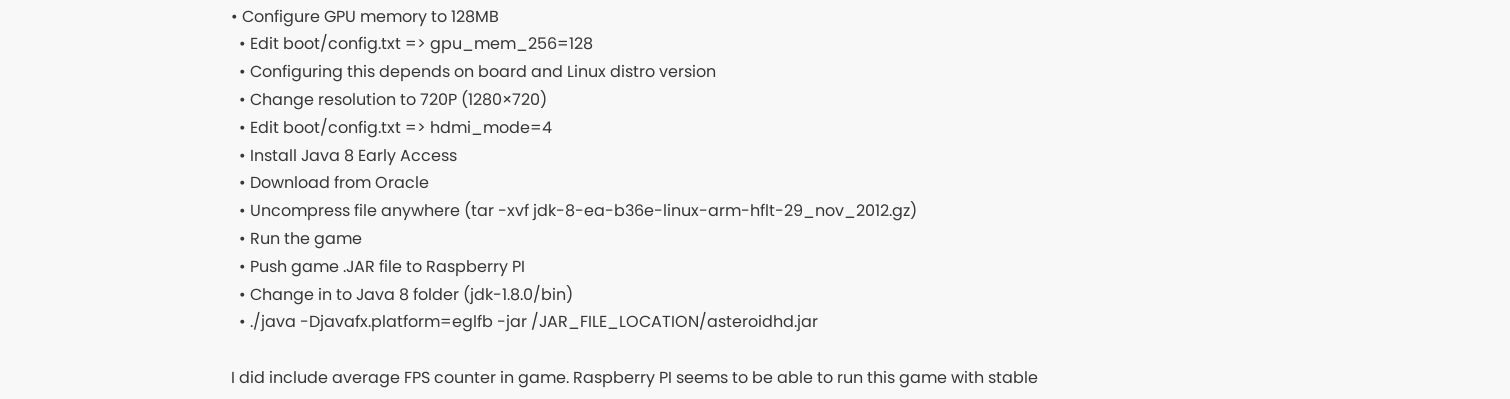• Configure GPU memory to 128MB
  • Edit boot/config.txt => gpu_mem_256=128
  • Configuring this depends on board and Linux distro version
  • Change resolution to 720P (1280×720)
  • Edit boot/config.txt => hdmi_mode=4
  • Install Java 8 Early Access
  • Download from Oracle
  • Uncompress file anywhere (tar -xvf jdk-8-ea-b36e-linux-arm-hflt-29_nov_2012.gz)
  • Run the game
  • Push game .JAR file to Raspberry PI
  • Change in to Java 8 folder (jdk-1.8.0/bin)
  • ./java -Djavafx.platform=eglfb -jar /JAR_FILE_LOCATION/asteroidhd.jar

I did include average FPS counter in game. Raspberry PI seems to be able to run this game with stable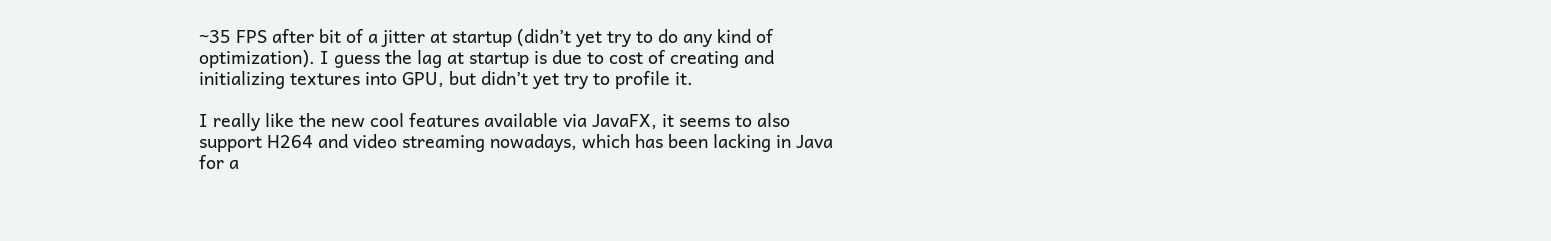~35 FPS after bit of a jitter at startup (didn’t yet try to do any kind of optimization). I guess the lag at startup is due to cost of creating and initializing textures into GPU, but didn’t yet try to profile it.

I really like the new cool features available via JavaFX, it seems to also support H264 and video streaming nowadays, which has been lacking in Java for a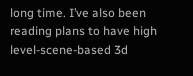long time. I’ve also been reading plans to have high level-scene-based 3d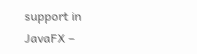support in JavaFX –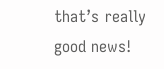that’s really good news!